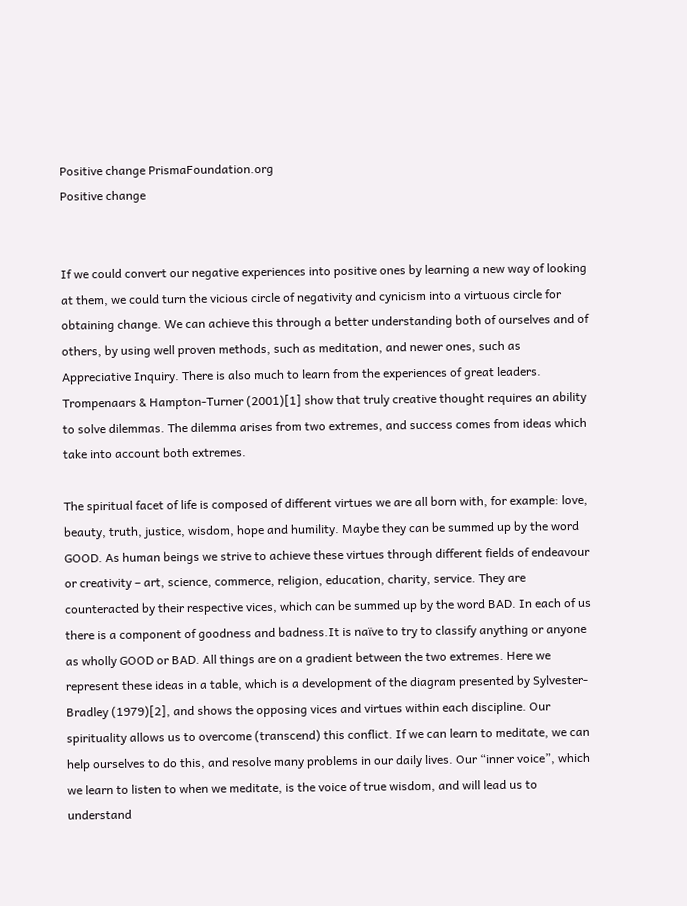Positive change PrismaFoundation.org
Positive change


If we could convert our negative experiences into positive ones by learning a new way of looking at them, we could turn the vicious circle of negativity and cynicism into a virtuous circle for obtaining change. We can achieve this through a better understanding both of ourselves and of others, by using well proven methods, such as meditation, and newer ones, such as Appreciative Inquiry. There is also much to learn from the experiences of great leaders. Trompenaars & Hampton-Turner (2001)[1] show that truly creative thought requires an ability to solve dilemmas. The dilemma arises from two extremes, and success comes from ideas which take into account both extremes.

The spiritual facet of life is composed of different virtues we are all born with, for example: love, beauty, truth, justice, wisdom, hope and humility. Maybe they can be summed up by the word GOOD. As human beings we strive to achieve these virtues through different fields of endeavour or creativity – art, science, commerce, religion, education, charity, service. They are counteracted by their respective vices, which can be summed up by the word BAD. In each of us there is a component of goodness and badness.It is naïve to try to classify anything or anyone as wholly GOOD or BAD. All things are on a gradient between the two extremes. Here we represent these ideas in a table, which is a development of the diagram presented by Sylvester-Bradley (1979)[2], and shows the opposing vices and virtues within each discipline. Our spirituality allows us to overcome (transcend) this conflict. If we can learn to meditate, we can help ourselves to do this, and resolve many problems in our daily lives. Our “inner voice”, which we learn to listen to when we meditate, is the voice of true wisdom, and will lead us to understand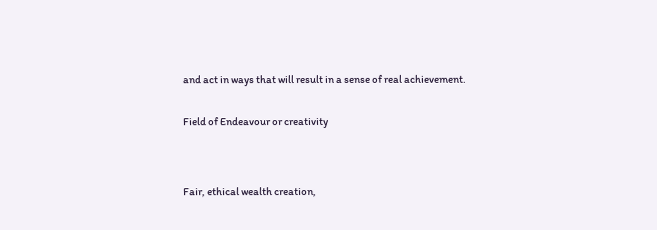and act in ways that will result in a sense of real achievement.


Field of Endeavour or creativity




Fair, ethical wealth creation,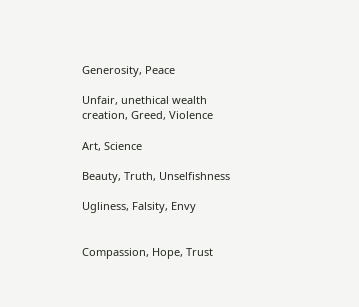Generosity, Peace

Unfair, unethical wealth creation, Greed, Violence

Art, Science

Beauty, Truth, Unselfishness

Ugliness, Falsity, Envy


Compassion, Hope, Trust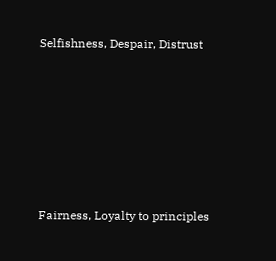Selfishness, Despair, Distrust








Fairness, Loyalty to principles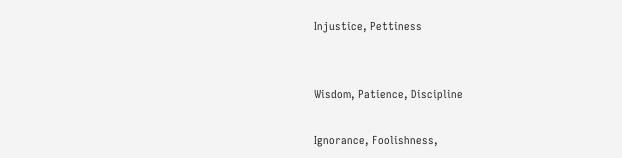Injustice, Pettiness


Wisdom, Patience, Discipline

Ignorance, Foolishness,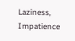Laziness, Impatience